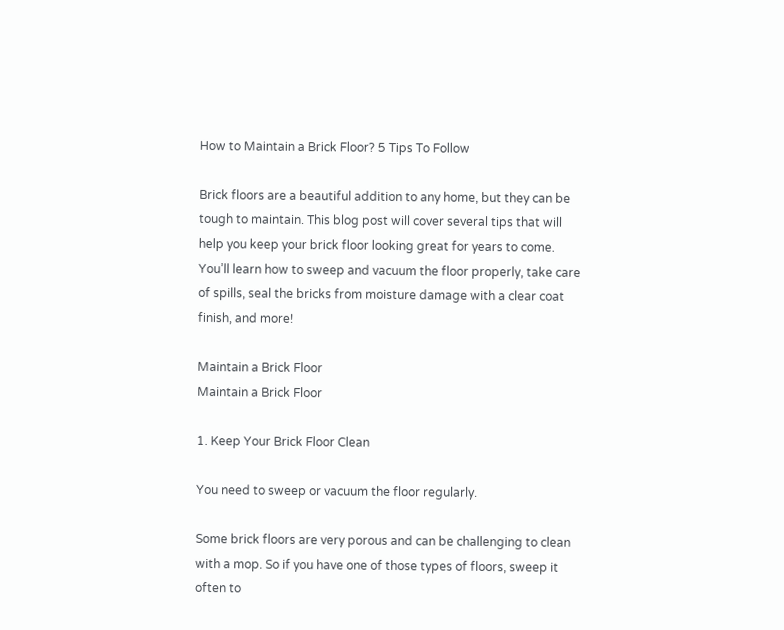How to Maintain a Brick Floor? 5 Tips To Follow

Brick floors are a beautiful addition to any home, but they can be tough to maintain. This blog post will cover several tips that will help you keep your brick floor looking great for years to come. You’ll learn how to sweep and vacuum the floor properly, take care of spills, seal the bricks from moisture damage with a clear coat finish, and more!

Maintain a Brick Floor
Maintain a Brick Floor

1. Keep Your Brick Floor Clean

You need to sweep or vacuum the floor regularly.

Some brick floors are very porous and can be challenging to clean with a mop. So if you have one of those types of floors, sweep it often to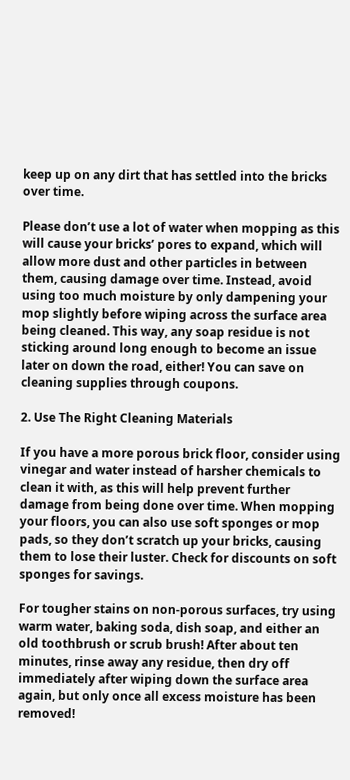keep up on any dirt that has settled into the bricks over time.

Please don’t use a lot of water when mopping as this will cause your bricks’ pores to expand, which will allow more dust and other particles in between them, causing damage over time. Instead, avoid using too much moisture by only dampening your mop slightly before wiping across the surface area being cleaned. This way, any soap residue is not sticking around long enough to become an issue later on down the road, either! You can save on cleaning supplies through coupons.

2. Use The Right Cleaning Materials

If you have a more porous brick floor, consider using vinegar and water instead of harsher chemicals to clean it with, as this will help prevent further damage from being done over time. When mopping your floors, you can also use soft sponges or mop pads, so they don’t scratch up your bricks, causing them to lose their luster. Check for discounts on soft sponges for savings.

For tougher stains on non-porous surfaces, try using warm water, baking soda, dish soap, and either an old toothbrush or scrub brush! After about ten minutes, rinse away any residue, then dry off immediately after wiping down the surface area again, but only once all excess moisture has been removed!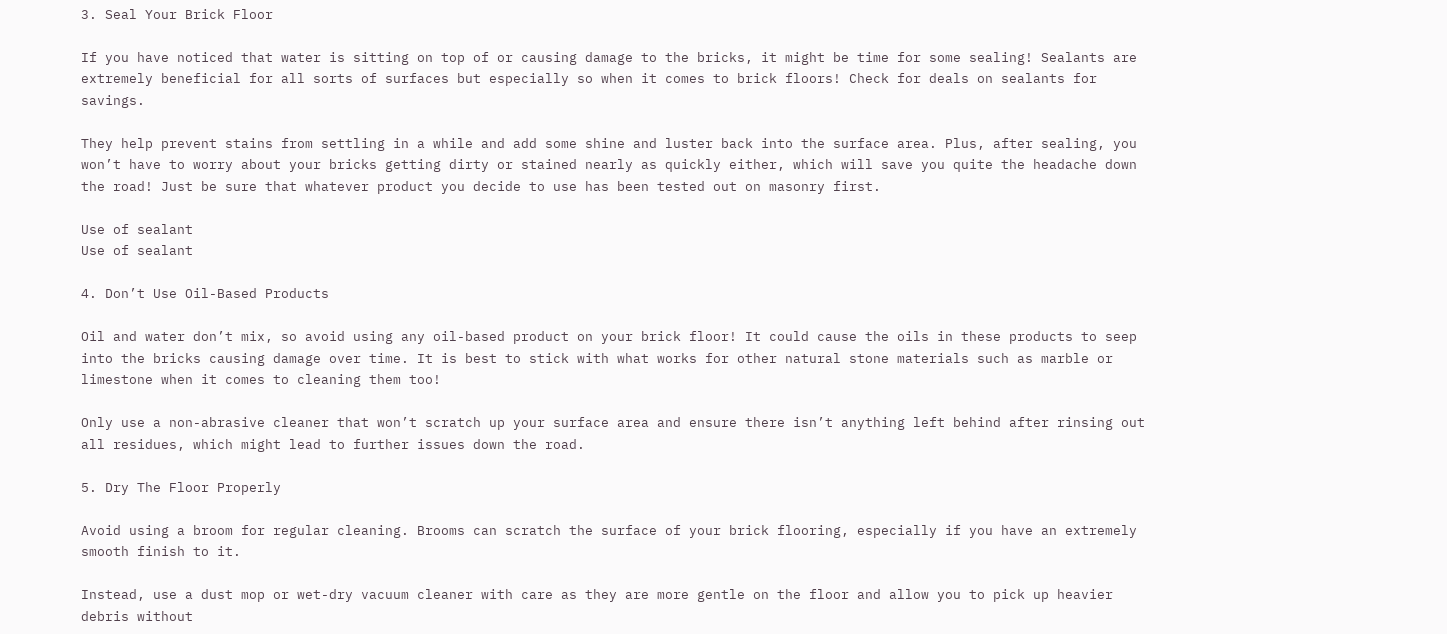3. Seal Your Brick Floor

If you have noticed that water is sitting on top of or causing damage to the bricks, it might be time for some sealing! Sealants are extremely beneficial for all sorts of surfaces but especially so when it comes to brick floors! Check for deals on sealants for savings.

They help prevent stains from settling in a while and add some shine and luster back into the surface area. Plus, after sealing, you won’t have to worry about your bricks getting dirty or stained nearly as quickly either, which will save you quite the headache down the road! Just be sure that whatever product you decide to use has been tested out on masonry first.

Use of sealant
Use of sealant

4. Don’t Use Oil-Based Products

Oil and water don’t mix, so avoid using any oil-based product on your brick floor! It could cause the oils in these products to seep into the bricks causing damage over time. It is best to stick with what works for other natural stone materials such as marble or limestone when it comes to cleaning them too!

Only use a non-abrasive cleaner that won’t scratch up your surface area and ensure there isn’t anything left behind after rinsing out all residues, which might lead to further issues down the road.

5. Dry The Floor Properly

Avoid using a broom for regular cleaning. Brooms can scratch the surface of your brick flooring, especially if you have an extremely smooth finish to it.

Instead, use a dust mop or wet-dry vacuum cleaner with care as they are more gentle on the floor and allow you to pick up heavier debris without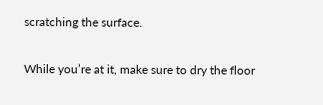scratching the surface.

While you’re at it, make sure to dry the floor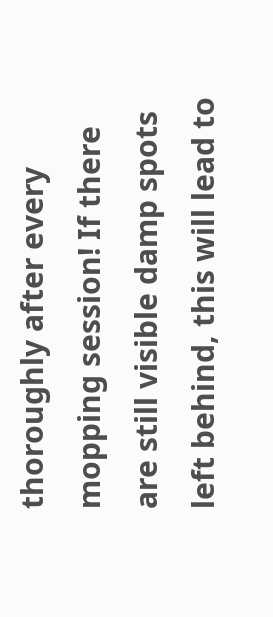thoroughly after every mopping session! If there are still visible damp spots left behind, this will lead to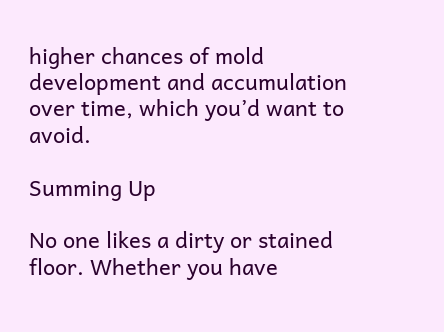higher chances of mold development and accumulation over time, which you’d want to avoid.

Summing Up

No one likes a dirty or stained floor. Whether you have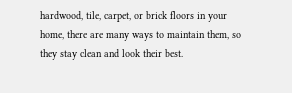hardwood, tile, carpet, or brick floors in your home, there are many ways to maintain them, so they stay clean and look their best.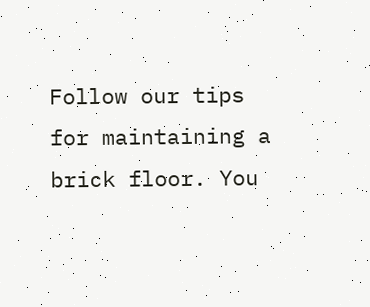Follow our tips for maintaining a brick floor. You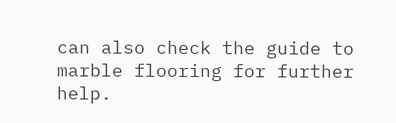can also check the guide to marble flooring for further help.